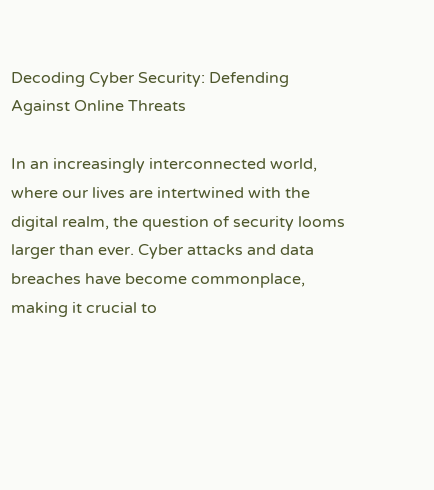Decoding Cyber Security: Defending Against Online Threats

In an increasingly interconnected world, where our lives are intertwined with the digital realm, the question of security looms larger than ever. Cyber attacks and data breaches have become commonplace, making it crucial to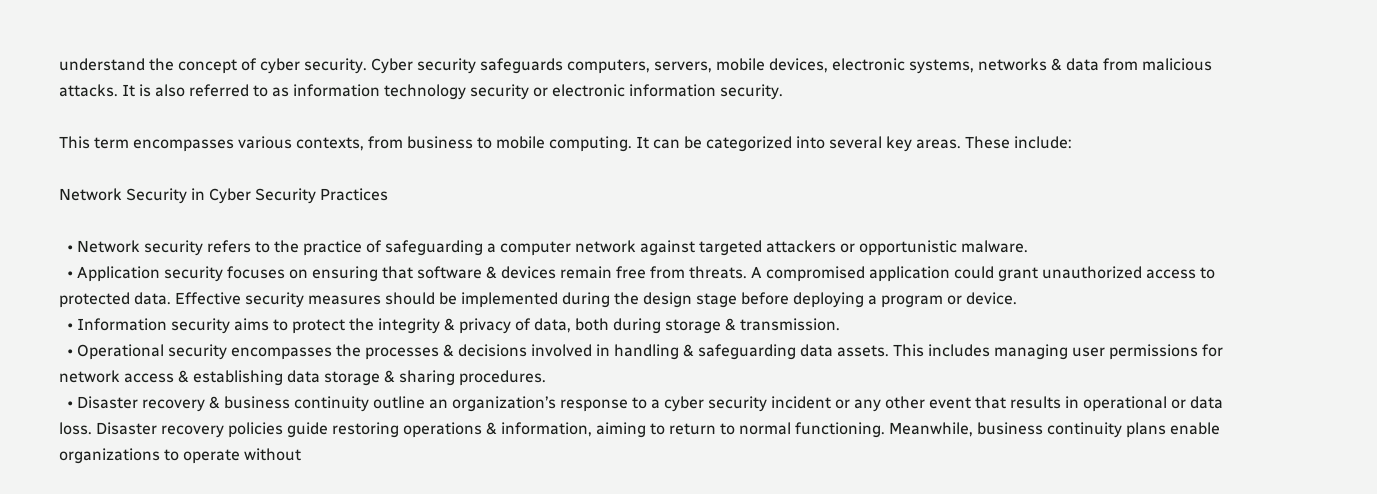understand the concept of cyber security. Cyber security safeguards computers, servers, mobile devices, electronic systems, networks & data from malicious attacks. It is also referred to as information technology security or electronic information security.

This term encompasses various contexts, from business to mobile computing. It can be categorized into several key areas. These include:

Network Security in Cyber Security Practices

  • Network security refers to the practice of safeguarding a computer network against targeted attackers or opportunistic malware.
  • Application security focuses on ensuring that software & devices remain free from threats. A compromised application could grant unauthorized access to protected data. Effective security measures should be implemented during the design stage before deploying a program or device.
  • Information security aims to protect the integrity & privacy of data, both during storage & transmission.
  • Operational security encompasses the processes & decisions involved in handling & safeguarding data assets. This includes managing user permissions for network access & establishing data storage & sharing procedures.
  • Disaster recovery & business continuity outline an organization’s response to a cyber security incident or any other event that results in operational or data loss. Disaster recovery policies guide restoring operations & information, aiming to return to normal functioning. Meanwhile, business continuity plans enable organizations to operate without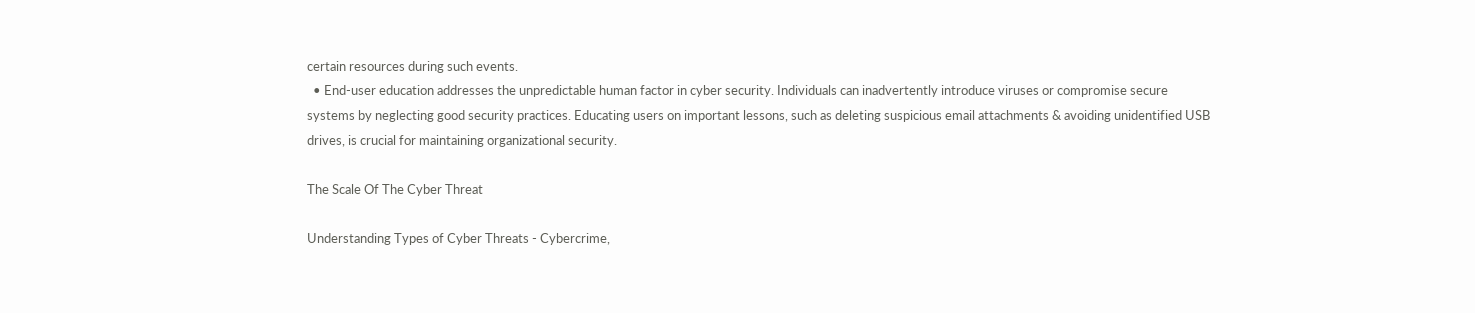certain resources during such events.
  • End-user education addresses the unpredictable human factor in cyber security. Individuals can inadvertently introduce viruses or compromise secure systems by neglecting good security practices. Educating users on important lessons, such as deleting suspicious email attachments & avoiding unidentified USB drives, is crucial for maintaining organizational security.

The Scale Of The Cyber Threat

Understanding Types of Cyber Threats - Cybercrime,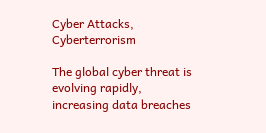Cyber Attacks, Cyberterrorism

The global cyber threat is evolving rapidly, increasing data breaches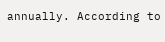annually. According to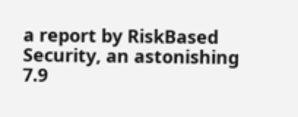a report by RiskBased Security, an astonishing 7.9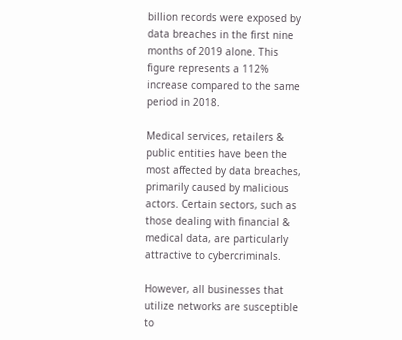billion records were exposed by data breaches in the first nine months of 2019 alone. This figure represents a 112% increase compared to the same period in 2018.

Medical services, retailers & public entities have been the most affected by data breaches, primarily caused by malicious actors. Certain sectors, such as those dealing with financial & medical data, are particularly attractive to cybercriminals.

However, all businesses that utilize networks are susceptible to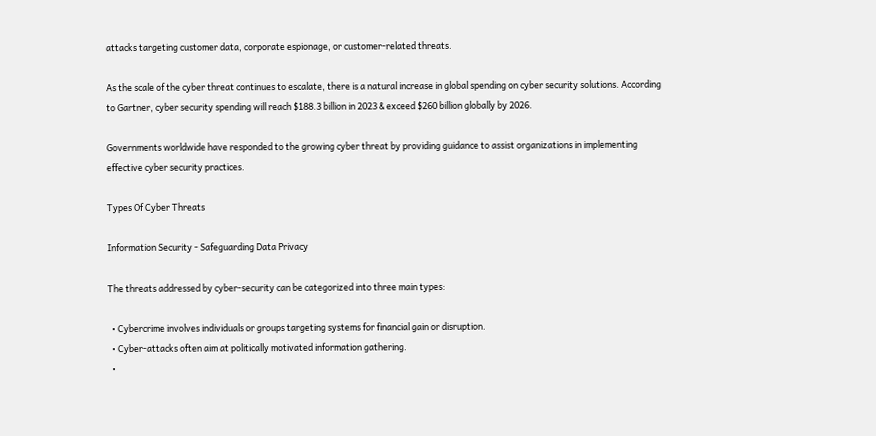attacks targeting customer data, corporate espionage, or customer-related threats.

As the scale of the cyber threat continues to escalate, there is a natural increase in global spending on cyber security solutions. According to Gartner, cyber security spending will reach $188.3 billion in 2023 & exceed $260 billion globally by 2026.

Governments worldwide have responded to the growing cyber threat by providing guidance to assist organizations in implementing effective cyber security practices.

Types Of Cyber Threats

Information Security - Safeguarding Data Privacy

The threats addressed by cyber-security can be categorized into three main types:

  • Cybercrime involves individuals or groups targeting systems for financial gain or disruption.
  • Cyber-attacks often aim at politically motivated information gathering.
  •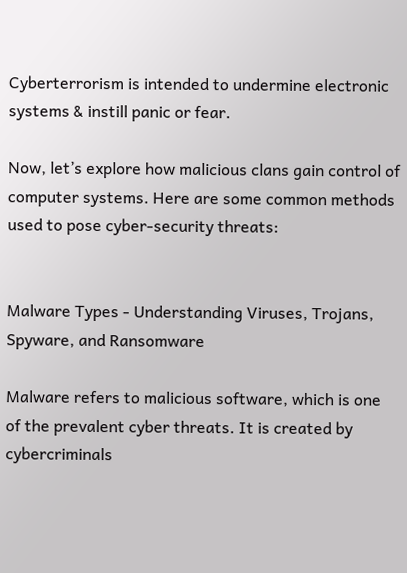Cyberterrorism is intended to undermine electronic systems & instill panic or fear.

Now, let’s explore how malicious clans gain control of computer systems. Here are some common methods used to pose cyber-security threats:


Malware Types - Understanding Viruses, Trojans, Spyware, and Ransomware

Malware refers to malicious software, which is one of the prevalent cyber threats. It is created by cybercriminals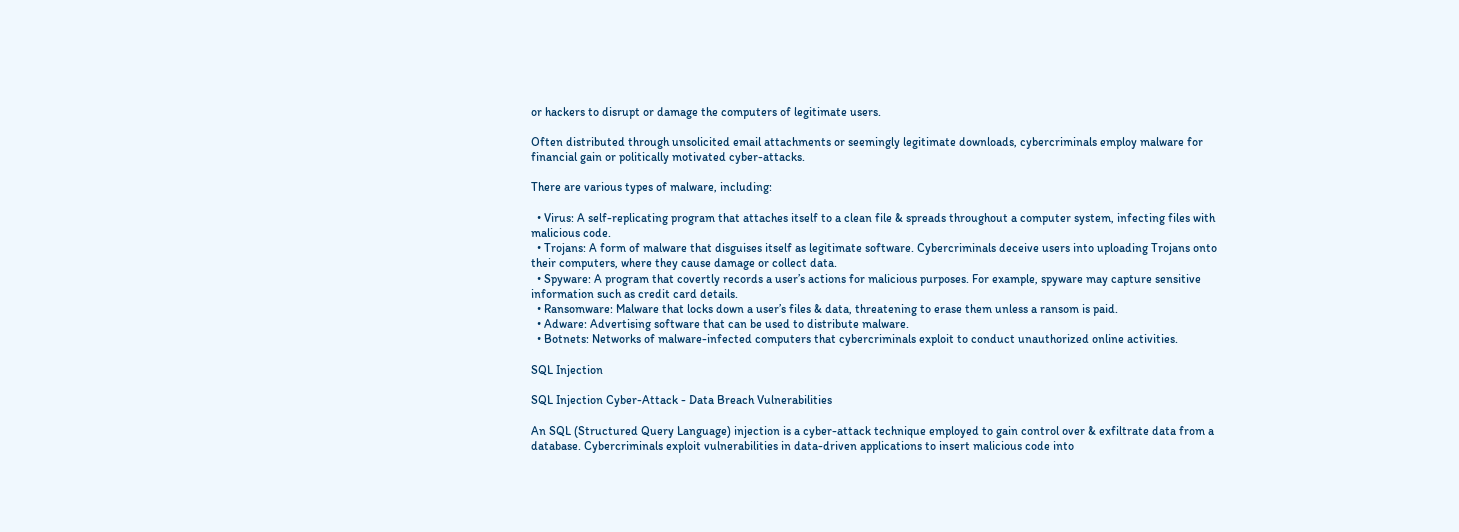or hackers to disrupt or damage the computers of legitimate users.

Often distributed through unsolicited email attachments or seemingly legitimate downloads, cybercriminals employ malware for financial gain or politically motivated cyber-attacks.

There are various types of malware, including:

  • Virus: A self-replicating program that attaches itself to a clean file & spreads throughout a computer system, infecting files with malicious code.
  • Trojans: A form of malware that disguises itself as legitimate software. Cybercriminals deceive users into uploading Trojans onto their computers, where they cause damage or collect data.
  • Spyware: A program that covertly records a user’s actions for malicious purposes. For example, spyware may capture sensitive information such as credit card details.
  • Ransomware: Malware that locks down a user’s files & data, threatening to erase them unless a ransom is paid.
  • Adware: Advertising software that can be used to distribute malware.
  • Botnets: Networks of malware-infected computers that cybercriminals exploit to conduct unauthorized online activities.

SQL Injection

SQL Injection Cyber-Attack - Data Breach Vulnerabilities

An SQL (Structured Query Language) injection is a cyber-attack technique employed to gain control over & exfiltrate data from a database. Cybercriminals exploit vulnerabilities in data-driven applications to insert malicious code into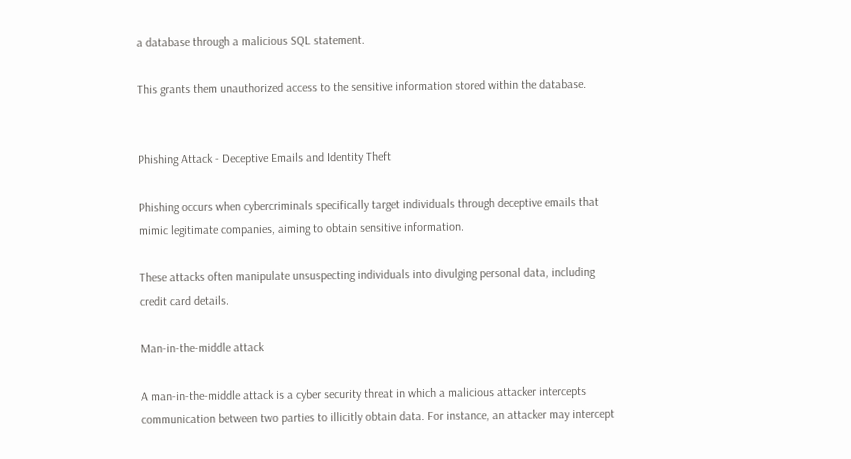a database through a malicious SQL statement.

This grants them unauthorized access to the sensitive information stored within the database.


Phishing Attack - Deceptive Emails and Identity Theft

Phishing occurs when cybercriminals specifically target individuals through deceptive emails that mimic legitimate companies, aiming to obtain sensitive information.

These attacks often manipulate unsuspecting individuals into divulging personal data, including credit card details.

Man-in-the-middle attack

A man-in-the-middle attack is a cyber security threat in which a malicious attacker intercepts communication between two parties to illicitly obtain data. For instance, an attacker may intercept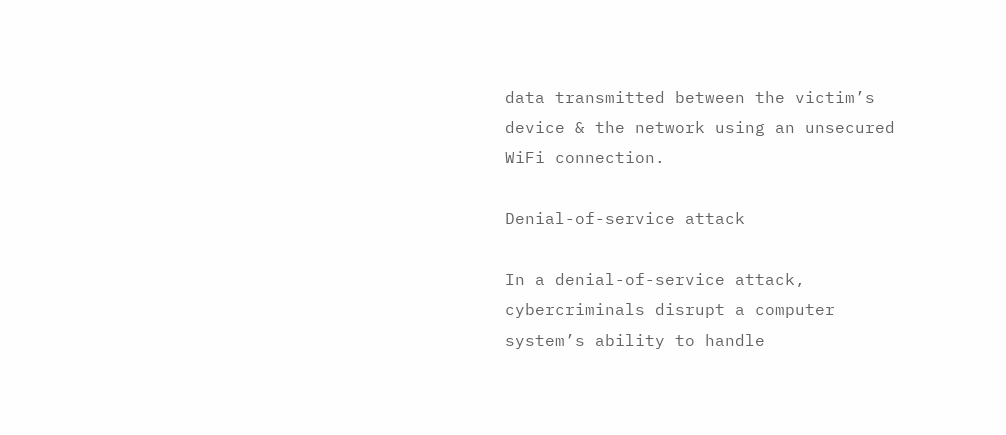data transmitted between the victim’s device & the network using an unsecured WiFi connection.

Denial-of-service attack

In a denial-of-service attack, cybercriminals disrupt a computer system’s ability to handle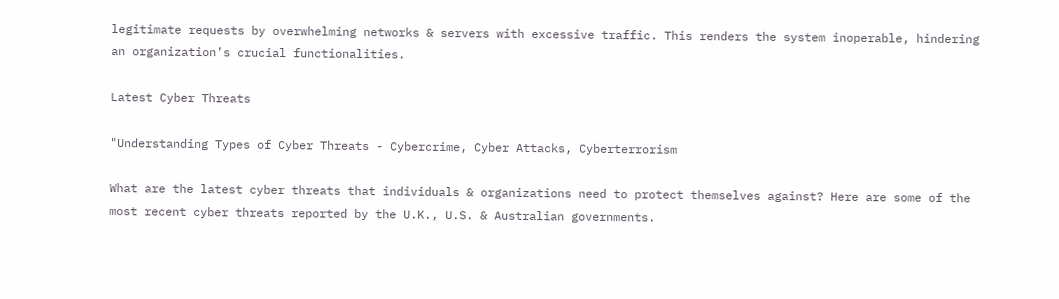legitimate requests by overwhelming networks & servers with excessive traffic. This renders the system inoperable, hindering an organization’s crucial functionalities.

Latest Cyber Threats

"Understanding Types of Cyber Threats - Cybercrime, Cyber Attacks, Cyberterrorism

What are the latest cyber threats that individuals & organizations need to protect themselves against? Here are some of the most recent cyber threats reported by the U.K., U.S. & Australian governments.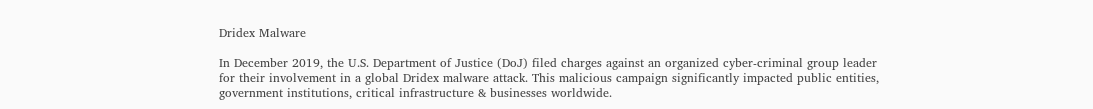Dridex Malware

In December 2019, the U.S. Department of Justice (DoJ) filed charges against an organized cyber-criminal group leader for their involvement in a global Dridex malware attack. This malicious campaign significantly impacted public entities, government institutions, critical infrastructure & businesses worldwide.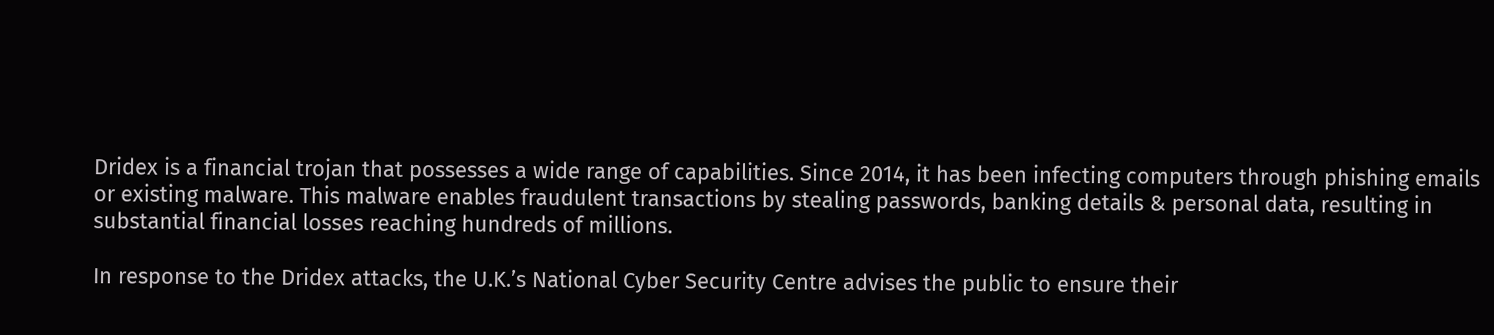Dridex is a financial trojan that possesses a wide range of capabilities. Since 2014, it has been infecting computers through phishing emails or existing malware. This malware enables fraudulent transactions by stealing passwords, banking details & personal data, resulting in substantial financial losses reaching hundreds of millions.

In response to the Dridex attacks, the U.K.’s National Cyber Security Centre advises the public to ensure their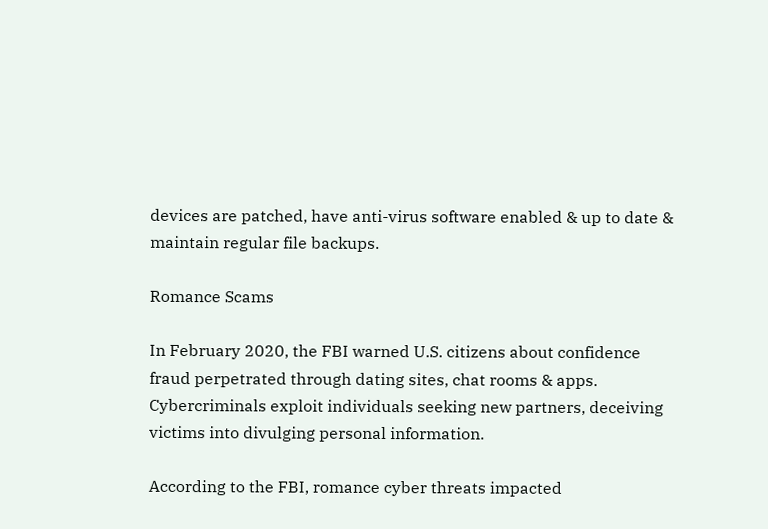devices are patched, have anti-virus software enabled & up to date & maintain regular file backups.

Romance Scams

In February 2020, the FBI warned U.S. citizens about confidence fraud perpetrated through dating sites, chat rooms & apps. Cybercriminals exploit individuals seeking new partners, deceiving victims into divulging personal information.

According to the FBI, romance cyber threats impacted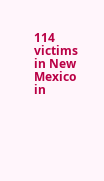114 victims in New Mexico in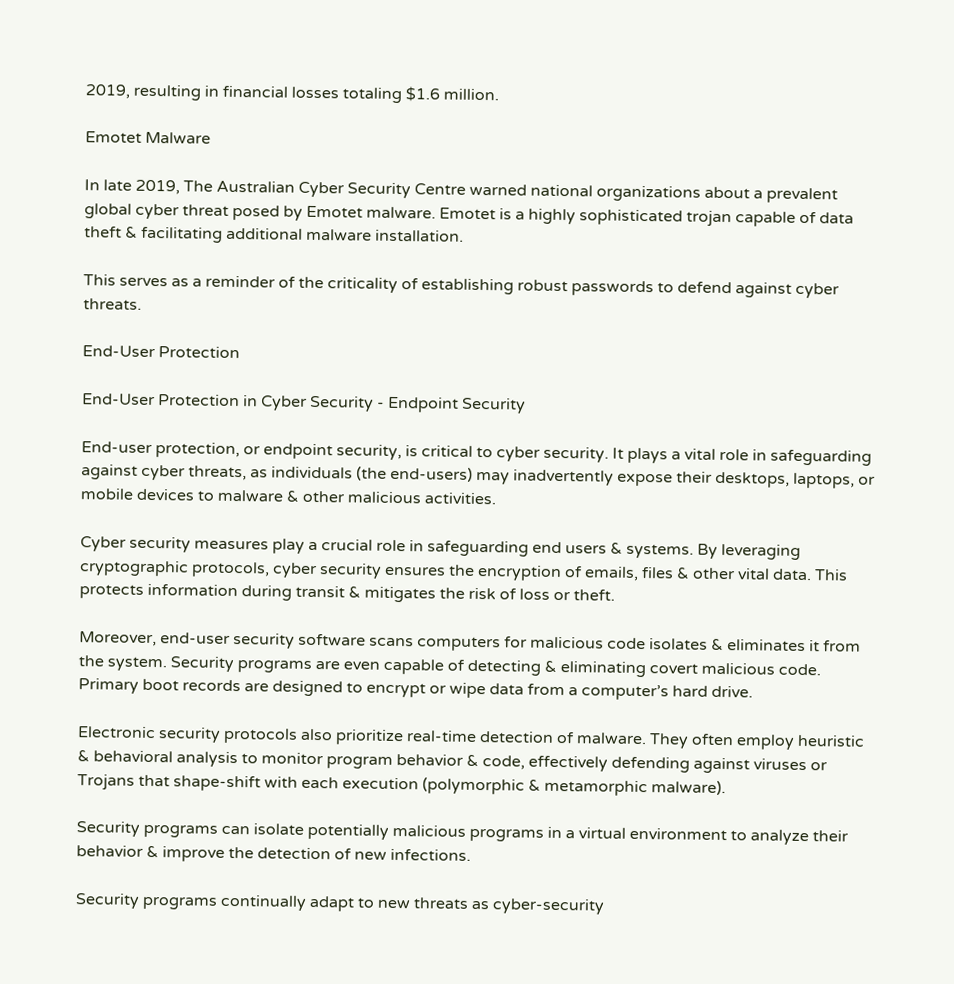2019, resulting in financial losses totaling $1.6 million.

Emotet Malware

In late 2019, The Australian Cyber Security Centre warned national organizations about a prevalent global cyber threat posed by Emotet malware. Emotet is a highly sophisticated trojan capable of data theft & facilitating additional malware installation.

This serves as a reminder of the criticality of establishing robust passwords to defend against cyber threats.

End-User Protection

End-User Protection in Cyber Security - Endpoint Security

End-user protection, or endpoint security, is critical to cyber security. It plays a vital role in safeguarding against cyber threats, as individuals (the end-users) may inadvertently expose their desktops, laptops, or mobile devices to malware & other malicious activities.

Cyber security measures play a crucial role in safeguarding end users & systems. By leveraging cryptographic protocols, cyber security ensures the encryption of emails, files & other vital data. This protects information during transit & mitigates the risk of loss or theft.

Moreover, end-user security software scans computers for malicious code isolates & eliminates it from the system. Security programs are even capable of detecting & eliminating covert malicious code. Primary boot records are designed to encrypt or wipe data from a computer’s hard drive.

Electronic security protocols also prioritize real-time detection of malware. They often employ heuristic & behavioral analysis to monitor program behavior & code, effectively defending against viruses or Trojans that shape-shift with each execution (polymorphic & metamorphic malware).

Security programs can isolate potentially malicious programs in a virtual environment to analyze their behavior & improve the detection of new infections.

Security programs continually adapt to new threats as cyber-security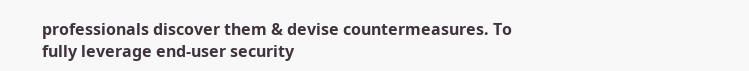professionals discover them & devise countermeasures. To fully leverage end-user security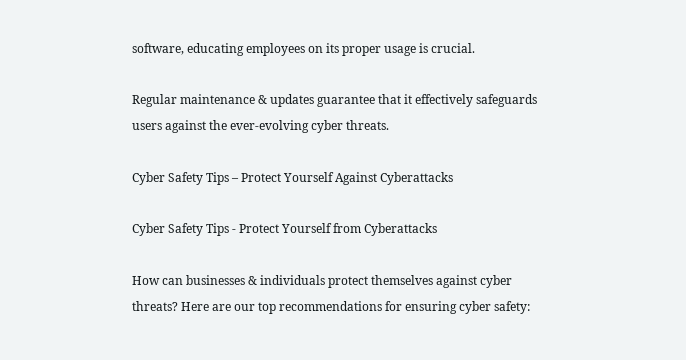software, educating employees on its proper usage is crucial.

Regular maintenance & updates guarantee that it effectively safeguards users against the ever-evolving cyber threats.

Cyber Safety Tips – Protect Yourself Against Cyberattacks

Cyber Safety Tips - Protect Yourself from Cyberattacks

How can businesses & individuals protect themselves against cyber threats? Here are our top recommendations for ensuring cyber safety: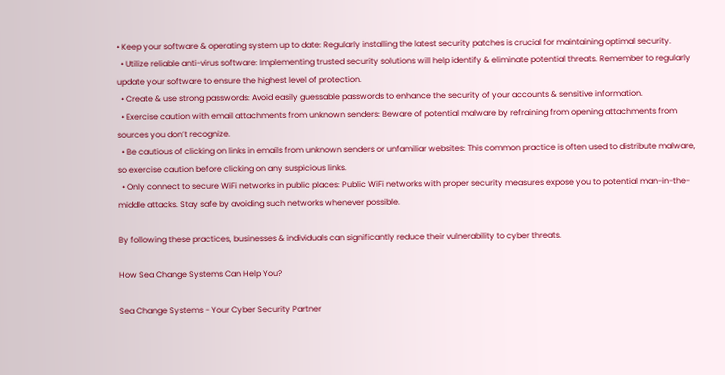• Keep your software & operating system up to date: Regularly installing the latest security patches is crucial for maintaining optimal security.
  • Utilize reliable anti-virus software: Implementing trusted security solutions will help identify & eliminate potential threats. Remember to regularly update your software to ensure the highest level of protection.
  • Create & use strong passwords: Avoid easily guessable passwords to enhance the security of your accounts & sensitive information.
  • Exercise caution with email attachments from unknown senders: Beware of potential malware by refraining from opening attachments from sources you don’t recognize.
  • Be cautious of clicking on links in emails from unknown senders or unfamiliar websites: This common practice is often used to distribute malware, so exercise caution before clicking on any suspicious links.
  • Only connect to secure WiFi networks in public places: Public WiFi networks with proper security measures expose you to potential man-in-the-middle attacks. Stay safe by avoiding such networks whenever possible.

By following these practices, businesses & individuals can significantly reduce their vulnerability to cyber threats.

How Sea Change Systems Can Help You?

Sea Change Systems - Your Cyber Security Partner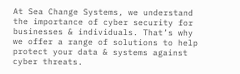At Sea Change Systems, we understand the importance of cyber security for businesses & individuals. That’s why we offer a range of solutions to help protect your data & systems against cyber threats.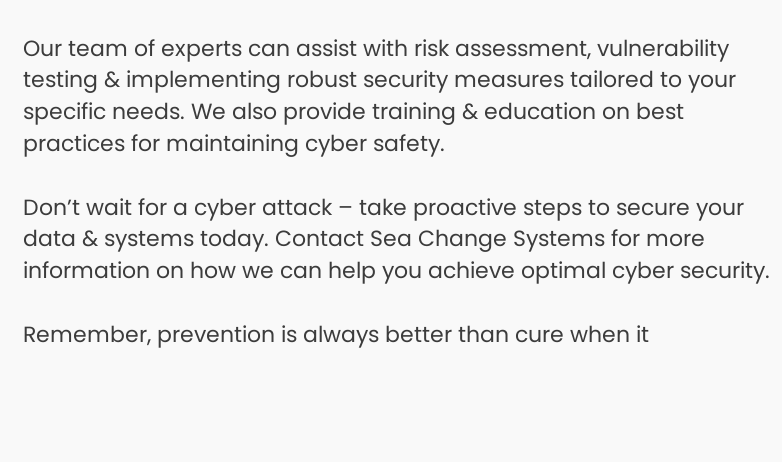Our team of experts can assist with risk assessment, vulnerability testing & implementing robust security measures tailored to your specific needs. We also provide training & education on best practices for maintaining cyber safety.

Don’t wait for a cyber attack – take proactive steps to secure your data & systems today. Contact Sea Change Systems for more information on how we can help you achieve optimal cyber security.

Remember, prevention is always better than cure when it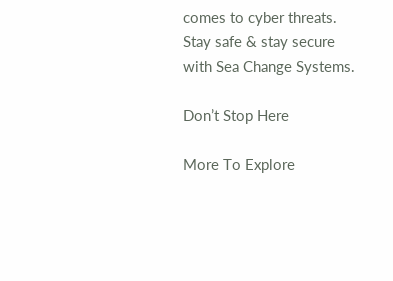comes to cyber threats. Stay safe & stay secure with Sea Change Systems.

Don’t Stop Here

More To Explore